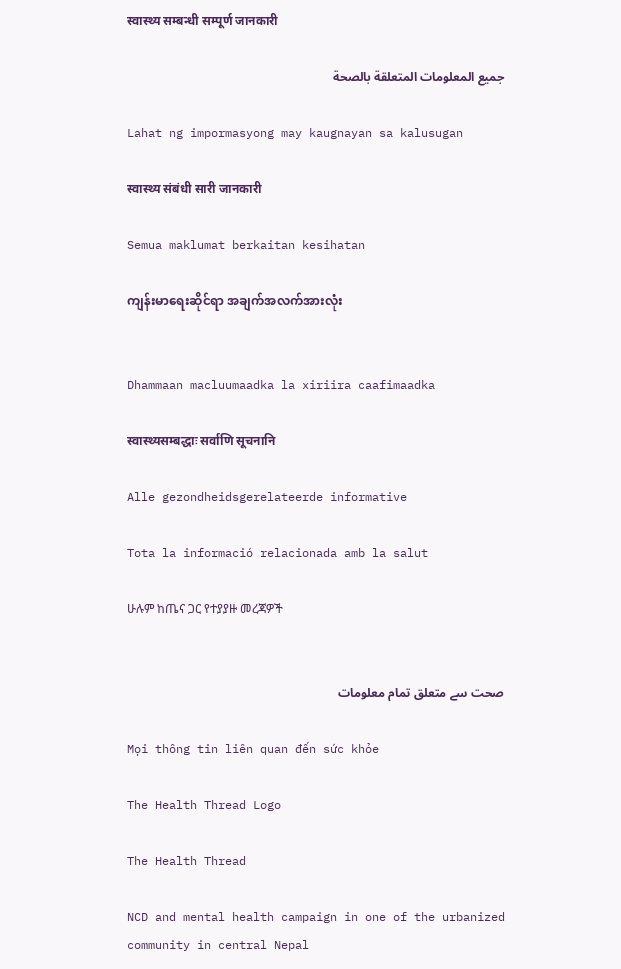स्वास्थ्य सम्बन्धी सम्पूर्ण जानकारी

جميع المعلومات المتعلقة بالصحة

Lahat ng impormasyong may kaugnayan sa kalusugan

स्वास्थ्य संबंधी सारी जानकारी

Semua maklumat berkaitan kesihatan

ကျန်းမာရေးဆိုင်ရာ အချက်အလက်အားလုံး


Dhammaan macluumaadka la xiriira caafimaadka

स्वास्थ्यसम्बद्धाः सर्वाणि सूचनानि

Alle gezondheidsgerelateerde informative

Tota la informació relacionada amb la salut

ሁሉም ከጤና ጋር የተያያዙ መረጃዎች


صحت سے متعلق تمام معلومات

Mọi thông tin liên quan đến sức khỏe

The Health Thread Logo

The Health Thread

NCD and mental health campaign in one of the urbanized community in central Nepal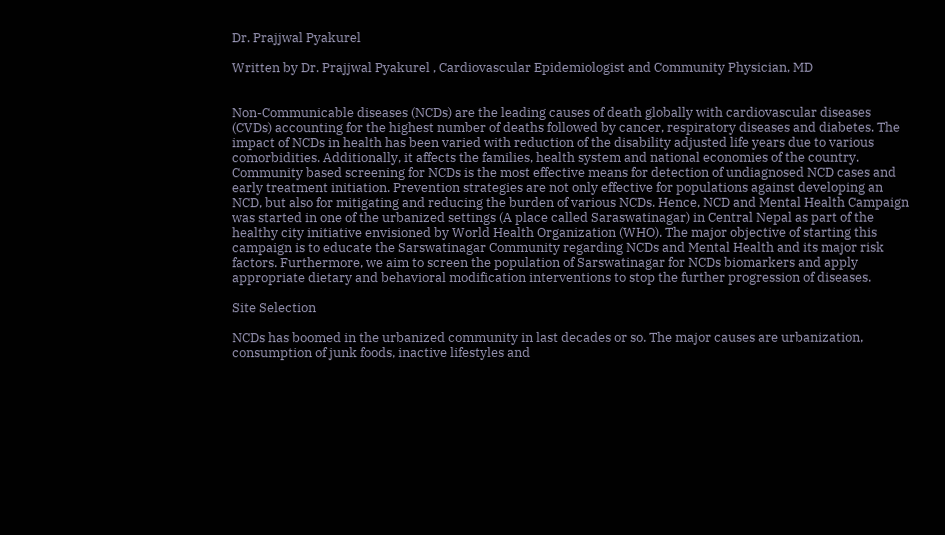Dr. Prajjwal Pyakurel

Written by Dr. Prajjwal Pyakurel , Cardiovascular Epidemiologist and Community Physician, MD


Non-Communicable diseases (NCDs) are the leading causes of death globally with cardiovascular diseases (CVDs) accounting for the highest number of deaths followed by cancer, respiratory diseases and diabetes. The impact of NCDs in health has been varied with reduction of the disability adjusted life years due to various comorbidities. Additionally, it affects the families, health system and national economies of the country. Community based screening for NCDs is the most effective means for detection of undiagnosed NCD cases and early treatment initiation. Prevention strategies are not only effective for populations against developing an NCD, but also for mitigating and reducing the burden of various NCDs. Hence, NCD and Mental Health Campaign was started in one of the urbanized settings (A place called Saraswatinagar) in Central Nepal as part of the healthy city initiative envisioned by World Health Organization (WHO). The major objective of starting this campaign is to educate the Sarswatinagar Community regarding NCDs and Mental Health and its major risk factors. Furthermore, we aim to screen the population of Sarswatinagar for NCDs biomarkers and apply appropriate dietary and behavioral modification interventions to stop the further progression of diseases.

Site Selection

NCDs has boomed in the urbanized community in last decades or so. The major causes are urbanization, consumption of junk foods, inactive lifestyles and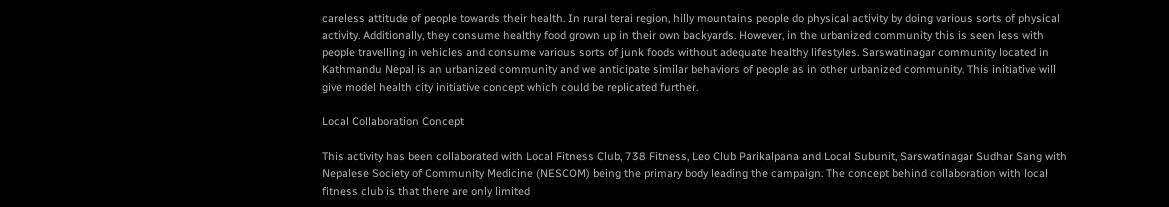careless attitude of people towards their health. In rural terai region, hilly mountains people do physical activity by doing various sorts of physical activity. Additionally, they consume healthy food grown up in their own backyards. However, in the urbanized community this is seen less with people travelling in vehicles and consume various sorts of junk foods without adequate healthy lifestyles. Sarswatinagar community located in Kathmandu Nepal is an urbanized community and we anticipate similar behaviors of people as in other urbanized community. This initiative will give model health city initiative concept which could be replicated further.

Local Collaboration Concept

This activity has been collaborated with Local Fitness Club, 738 Fitness, Leo Club Parikalpana and Local Subunit, Sarswatinagar Sudhar Sang with Nepalese Society of Community Medicine (NESCOM) being the primary body leading the campaign. The concept behind collaboration with local fitness club is that there are only limited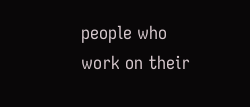people who work on their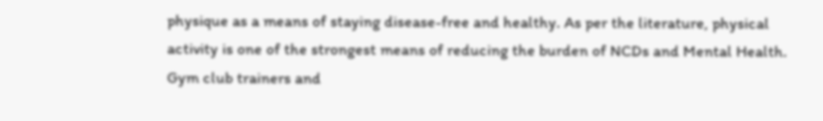physique as a means of staying disease-free and healthy. As per the literature, physical activity is one of the strongest means of reducing the burden of NCDs and Mental Health. Gym club trainers and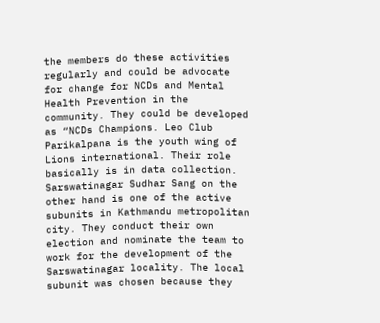the members do these activities regularly and could be advocate for change for NCDs and Mental Health Prevention in the community. They could be developed as “NCDs Champions. Leo Club Parikalpana is the youth wing of Lions international. Their role basically is in data collection. Sarswatinagar Sudhar Sang on the other hand is one of the active subunits in Kathmandu metropolitan city. They conduct their own election and nominate the team to work for the development of the Sarswatinagar locality. The local subunit was chosen because they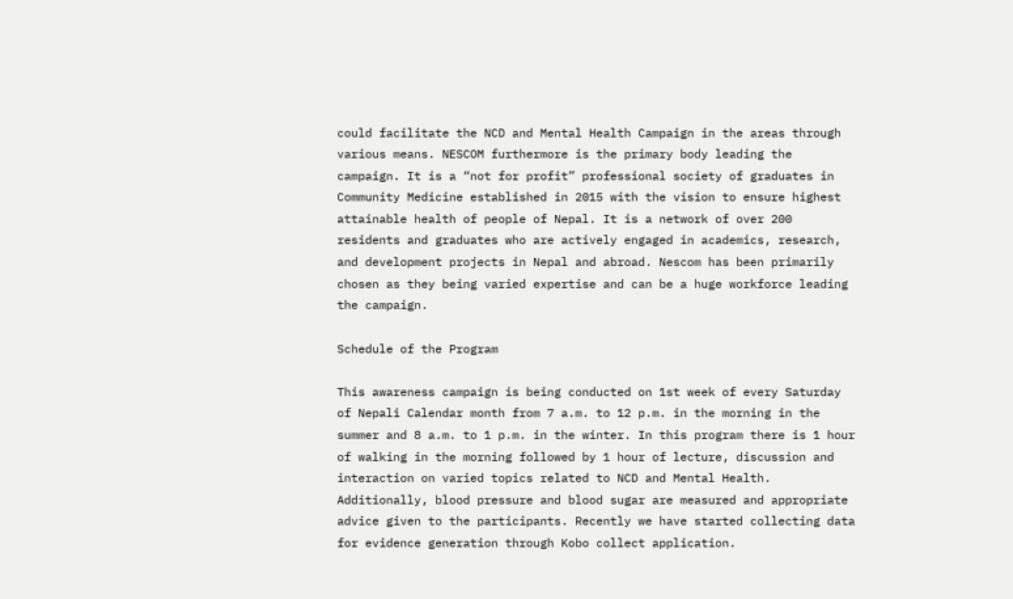could facilitate the NCD and Mental Health Campaign in the areas through various means. NESCOM furthermore is the primary body leading the campaign. It is a “not for profit” professional society of graduates in Community Medicine established in 2015 with the vision to ensure highest attainable health of people of Nepal. It is a network of over 200 residents and graduates who are actively engaged in academics, research, and development projects in Nepal and abroad. Nescom has been primarily chosen as they being varied expertise and can be a huge workforce leading the campaign.

Schedule of the Program

This awareness campaign is being conducted on 1st week of every Saturday of Nepali Calendar month from 7 a.m. to 12 p.m. in the morning in the summer and 8 a.m. to 1 p.m. in the winter. In this program there is 1 hour of walking in the morning followed by 1 hour of lecture, discussion and interaction on varied topics related to NCD and Mental Health. Additionally, blood pressure and blood sugar are measured and appropriate advice given to the participants. Recently we have started collecting data for evidence generation through Kobo collect application.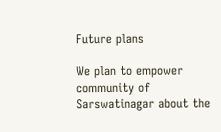Future plans

We plan to empower community of Sarswatinagar about the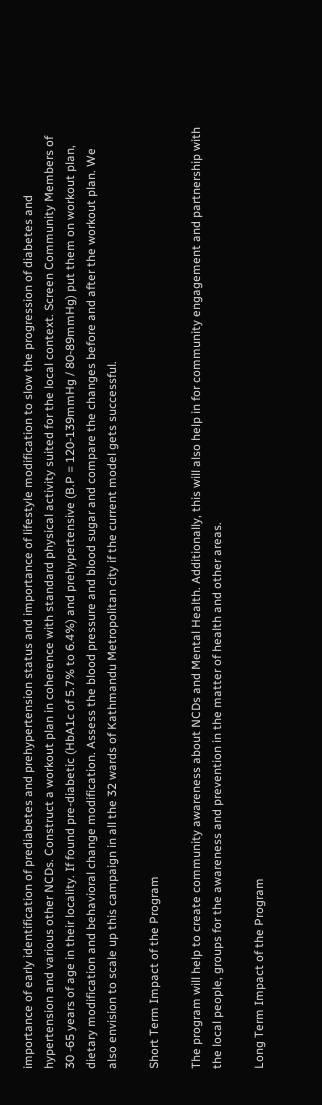importance of early identification of prediabetes and prehypertension status and importance of lifestyle modification to slow the progression of diabetes and hypertension and various other NCDs. Construct a workout plan in coherence with standard physical activity suited for the local context. Screen Community Members of 30 -65 years of age in their locality. If found pre-diabetic (HbA1c of 5.7% to 6.4%) and prehypertensive (B.P = 120-139mmHg / 80-89mmHg) put them on workout plan, dietary modification and behavioral change modification. Assess the blood pressure and blood sugar and compare the changes before and after the workout plan. We also envision to scale up this campaign in all the 32 wards of Kathmandu Metropolitan city if the current model gets successful.

Short Term Impact of the Program

The program will help to create community awareness about NCDs and Mental Health. Additionally, this will also help in for community engagement and partnership with the local people, groups for the awareness and prevention in the matter of health and other areas.

Long Term Impact of the Program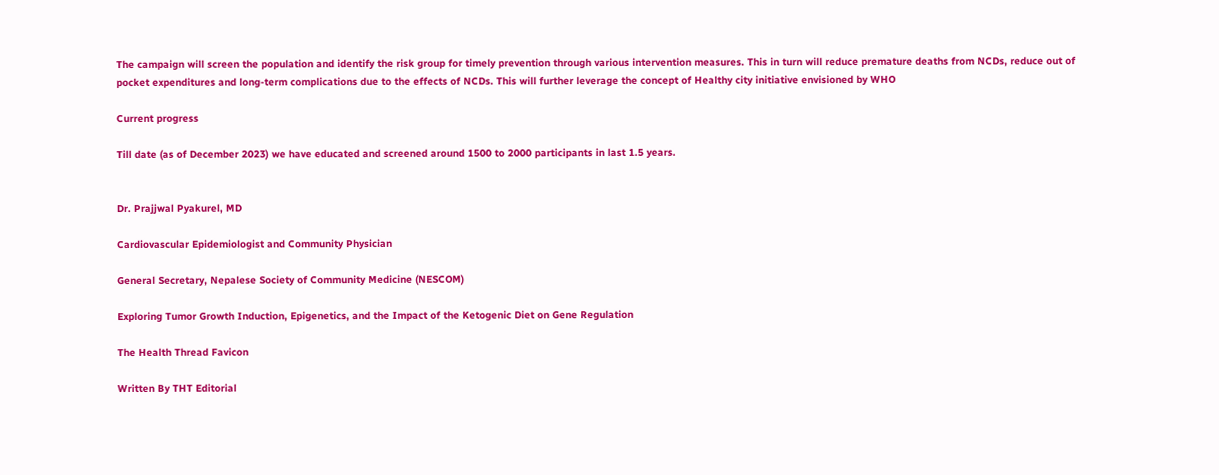The campaign will screen the population and identify the risk group for timely prevention through various intervention measures. This in turn will reduce premature deaths from NCDs, reduce out of pocket expenditures and long-term complications due to the effects of NCDs. This will further leverage the concept of Healthy city initiative envisioned by WHO

Current progress

Till date (as of December 2023) we have educated and screened around 1500 to 2000 participants in last 1.5 years.


Dr. Prajjwal Pyakurel, MD

Cardiovascular Epidemiologist and Community Physician

General Secretary, Nepalese Society of Community Medicine (NESCOM)

Exploring Tumor Growth Induction, Epigenetics, and the Impact of the Ketogenic Diet on Gene Regulation

The Health Thread Favicon

Written By THT Editorial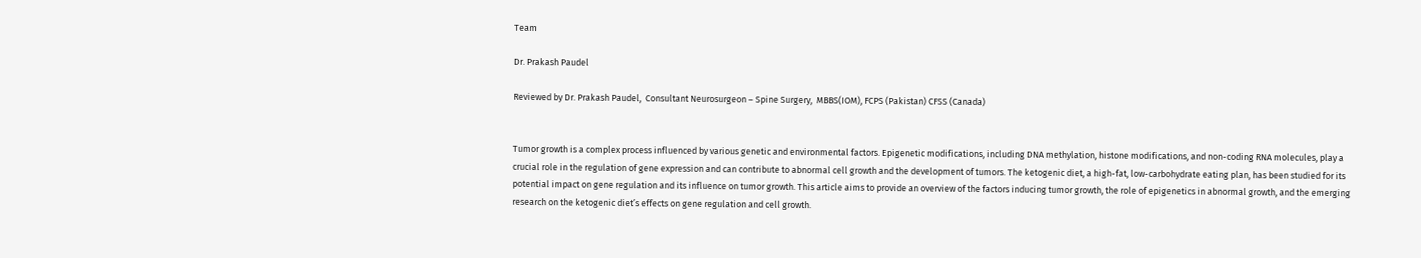Team

Dr. Prakash Paudel

Reviewed by Dr. Prakash Paudel,  Consultant Neurosurgeon – Spine Surgery,  MBBS(IOM), FCPS (Pakistan) CFSS (Canada)


Tumor growth is a complex process influenced by various genetic and environmental factors. Epigenetic modifications, including DNA methylation, histone modifications, and non-coding RNA molecules, play a crucial role in the regulation of gene expression and can contribute to abnormal cell growth and the development of tumors. The ketogenic diet, a high-fat, low-carbohydrate eating plan, has been studied for its potential impact on gene regulation and its influence on tumor growth. This article aims to provide an overview of the factors inducing tumor growth, the role of epigenetics in abnormal growth, and the emerging research on the ketogenic diet’s effects on gene regulation and cell growth.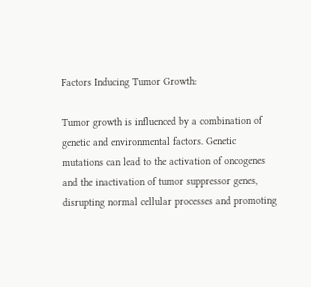Factors Inducing Tumor Growth:

Tumor growth is influenced by a combination of genetic and environmental factors. Genetic mutations can lead to the activation of oncogenes and the inactivation of tumor suppressor genes, disrupting normal cellular processes and promoting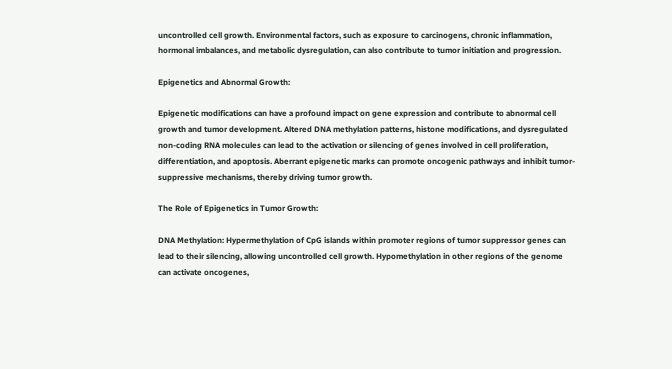uncontrolled cell growth. Environmental factors, such as exposure to carcinogens, chronic inflammation, hormonal imbalances, and metabolic dysregulation, can also contribute to tumor initiation and progression.

Epigenetics and Abnormal Growth:

Epigenetic modifications can have a profound impact on gene expression and contribute to abnormal cell growth and tumor development. Altered DNA methylation patterns, histone modifications, and dysregulated non-coding RNA molecules can lead to the activation or silencing of genes involved in cell proliferation, differentiation, and apoptosis. Aberrant epigenetic marks can promote oncogenic pathways and inhibit tumor-suppressive mechanisms, thereby driving tumor growth.

The Role of Epigenetics in Tumor Growth:

DNA Methylation: Hypermethylation of CpG islands within promoter regions of tumor suppressor genes can lead to their silencing, allowing uncontrolled cell growth. Hypomethylation in other regions of the genome can activate oncogenes,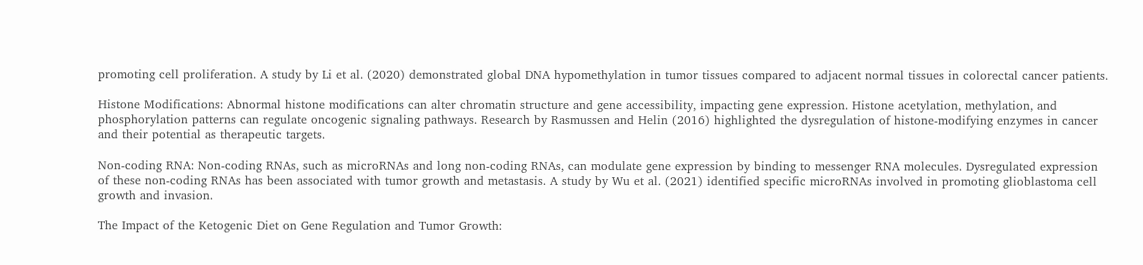promoting cell proliferation. A study by Li et al. (2020) demonstrated global DNA hypomethylation in tumor tissues compared to adjacent normal tissues in colorectal cancer patients.

Histone Modifications: Abnormal histone modifications can alter chromatin structure and gene accessibility, impacting gene expression. Histone acetylation, methylation, and phosphorylation patterns can regulate oncogenic signaling pathways. Research by Rasmussen and Helin (2016) highlighted the dysregulation of histone-modifying enzymes in cancer and their potential as therapeutic targets.

Non-coding RNA: Non-coding RNAs, such as microRNAs and long non-coding RNAs, can modulate gene expression by binding to messenger RNA molecules. Dysregulated expression of these non-coding RNAs has been associated with tumor growth and metastasis. A study by Wu et al. (2021) identified specific microRNAs involved in promoting glioblastoma cell growth and invasion.

The Impact of the Ketogenic Diet on Gene Regulation and Tumor Growth: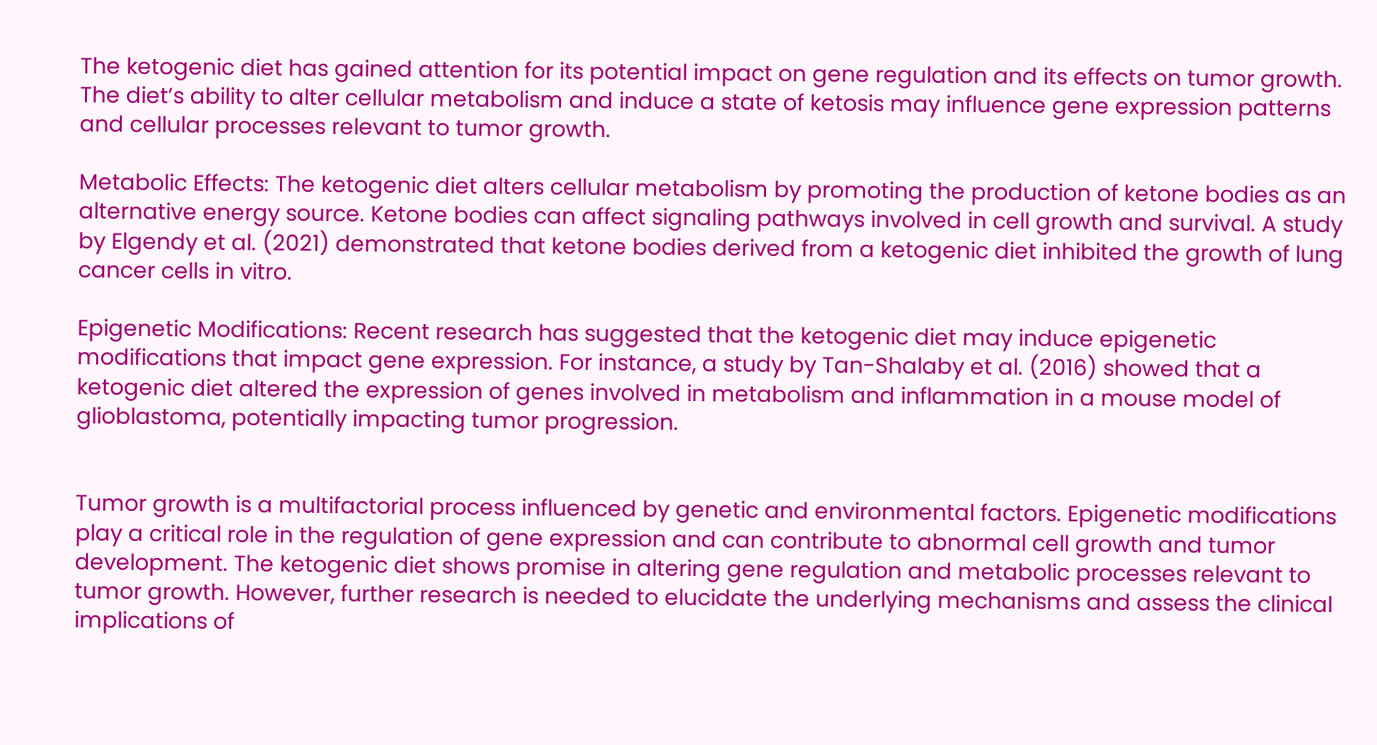The ketogenic diet has gained attention for its potential impact on gene regulation and its effects on tumor growth. The diet’s ability to alter cellular metabolism and induce a state of ketosis may influence gene expression patterns and cellular processes relevant to tumor growth.

Metabolic Effects: The ketogenic diet alters cellular metabolism by promoting the production of ketone bodies as an alternative energy source. Ketone bodies can affect signaling pathways involved in cell growth and survival. A study by Elgendy et al. (2021) demonstrated that ketone bodies derived from a ketogenic diet inhibited the growth of lung cancer cells in vitro.

Epigenetic Modifications: Recent research has suggested that the ketogenic diet may induce epigenetic modifications that impact gene expression. For instance, a study by Tan-Shalaby et al. (2016) showed that a ketogenic diet altered the expression of genes involved in metabolism and inflammation in a mouse model of glioblastoma, potentially impacting tumor progression.


Tumor growth is a multifactorial process influenced by genetic and environmental factors. Epigenetic modifications play a critical role in the regulation of gene expression and can contribute to abnormal cell growth and tumor development. The ketogenic diet shows promise in altering gene regulation and metabolic processes relevant to tumor growth. However, further research is needed to elucidate the underlying mechanisms and assess the clinical implications of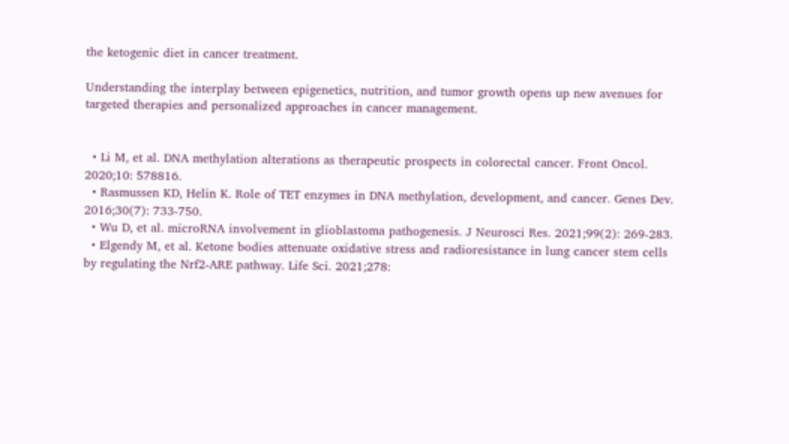the ketogenic diet in cancer treatment.

Understanding the interplay between epigenetics, nutrition, and tumor growth opens up new avenues for targeted therapies and personalized approaches in cancer management.


  • Li M, et al. DNA methylation alterations as therapeutic prospects in colorectal cancer. Front Oncol. 2020;10: 578816.
  • Rasmussen KD, Helin K. Role of TET enzymes in DNA methylation, development, and cancer. Genes Dev. 2016;30(7): 733-750.
  • Wu D, et al. microRNA involvement in glioblastoma pathogenesis. J Neurosci Res. 2021;99(2): 269-283.
  • Elgendy M, et al. Ketone bodies attenuate oxidative stress and radioresistance in lung cancer stem cells by regulating the Nrf2-ARE pathway. Life Sci. 2021;278: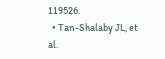119526.
  • Tan-Shalaby JL, et al.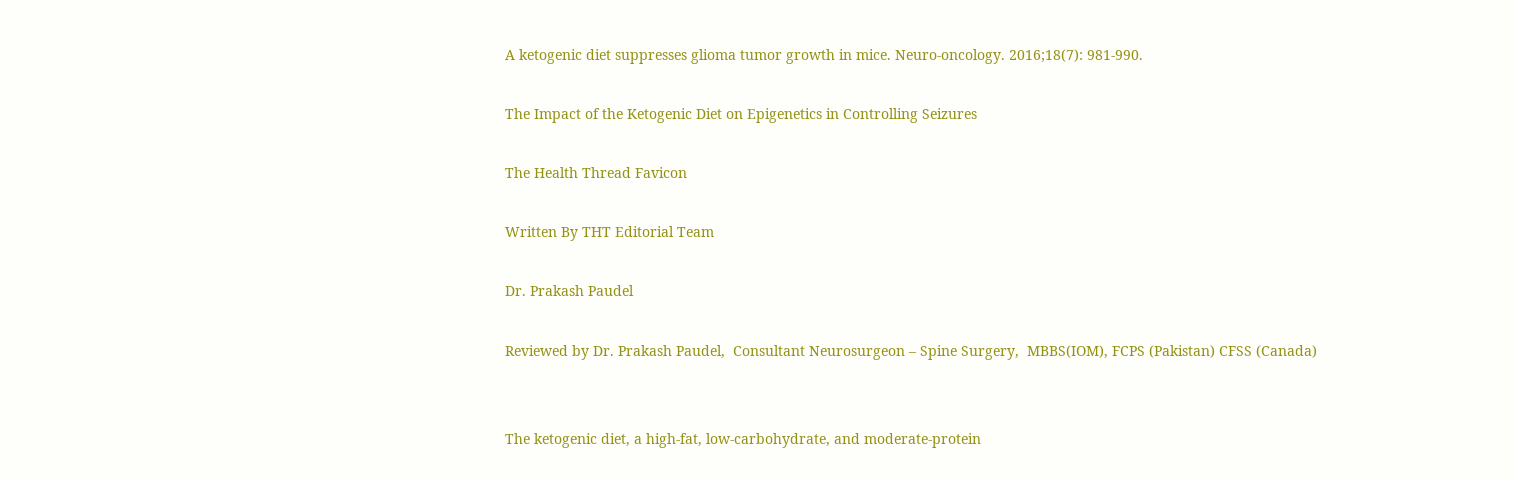A ketogenic diet suppresses glioma tumor growth in mice. Neuro-oncology. 2016;18(7): 981-990.

The Impact of the Ketogenic Diet on Epigenetics in Controlling Seizures

The Health Thread Favicon

Written By THT Editorial Team

Dr. Prakash Paudel

Reviewed by Dr. Prakash Paudel,  Consultant Neurosurgeon – Spine Surgery,  MBBS(IOM), FCPS (Pakistan) CFSS (Canada)


The ketogenic diet, a high-fat, low-carbohydrate, and moderate-protein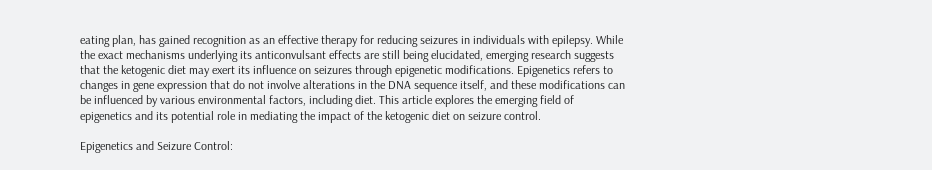eating plan, has gained recognition as an effective therapy for reducing seizures in individuals with epilepsy. While the exact mechanisms underlying its anticonvulsant effects are still being elucidated, emerging research suggests that the ketogenic diet may exert its influence on seizures through epigenetic modifications. Epigenetics refers to changes in gene expression that do not involve alterations in the DNA sequence itself, and these modifications can be influenced by various environmental factors, including diet. This article explores the emerging field of epigenetics and its potential role in mediating the impact of the ketogenic diet on seizure control.

Epigenetics and Seizure Control: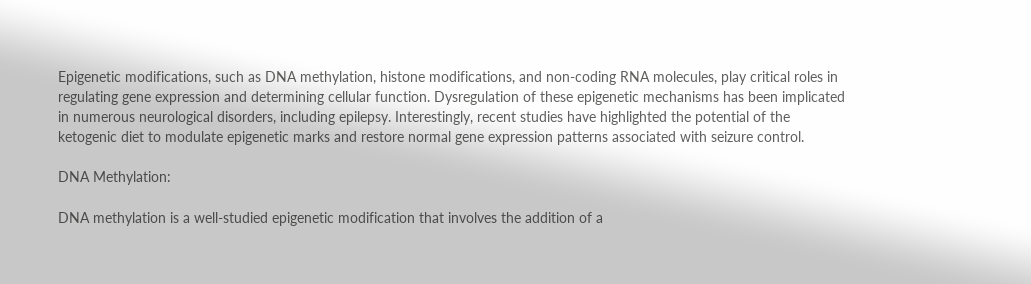Epigenetic modifications, such as DNA methylation, histone modifications, and non-coding RNA molecules, play critical roles in regulating gene expression and determining cellular function. Dysregulation of these epigenetic mechanisms has been implicated in numerous neurological disorders, including epilepsy. Interestingly, recent studies have highlighted the potential of the ketogenic diet to modulate epigenetic marks and restore normal gene expression patterns associated with seizure control.

DNA Methylation:

DNA methylation is a well-studied epigenetic modification that involves the addition of a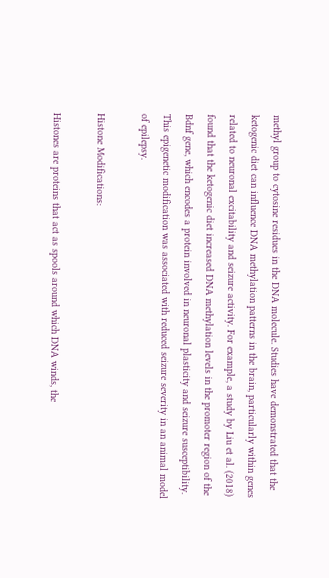methyl group to cytosine residues in the DNA molecule. Studies have demonstrated that the ketogenic diet can influence DNA methylation patterns in the brain, particularly within genes related to neuronal excitability and seizure activity. For example, a study by Liu et al. (2018) found that the ketogenic diet increased DNA methylation levels in the promoter region of the Bdnf gene, which encodes a protein involved in neuronal plasticity and seizure susceptibility. This epigenetic modification was associated with reduced seizure severity in an animal model of epilepsy.

Histone Modifications:

Histones are proteins that act as spools around which DNA winds, the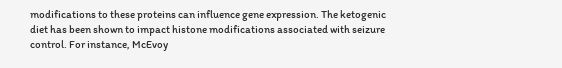modifications to these proteins can influence gene expression. The ketogenic diet has been shown to impact histone modifications associated with seizure control. For instance, McEvoy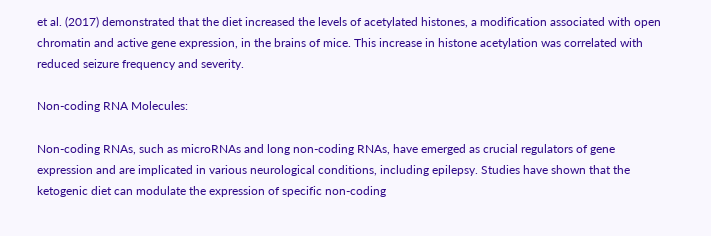et al. (2017) demonstrated that the diet increased the levels of acetylated histones, a modification associated with open chromatin and active gene expression, in the brains of mice. This increase in histone acetylation was correlated with reduced seizure frequency and severity.

Non-coding RNA Molecules:

Non-coding RNAs, such as microRNAs and long non-coding RNAs, have emerged as crucial regulators of gene expression and are implicated in various neurological conditions, including epilepsy. Studies have shown that the ketogenic diet can modulate the expression of specific non-coding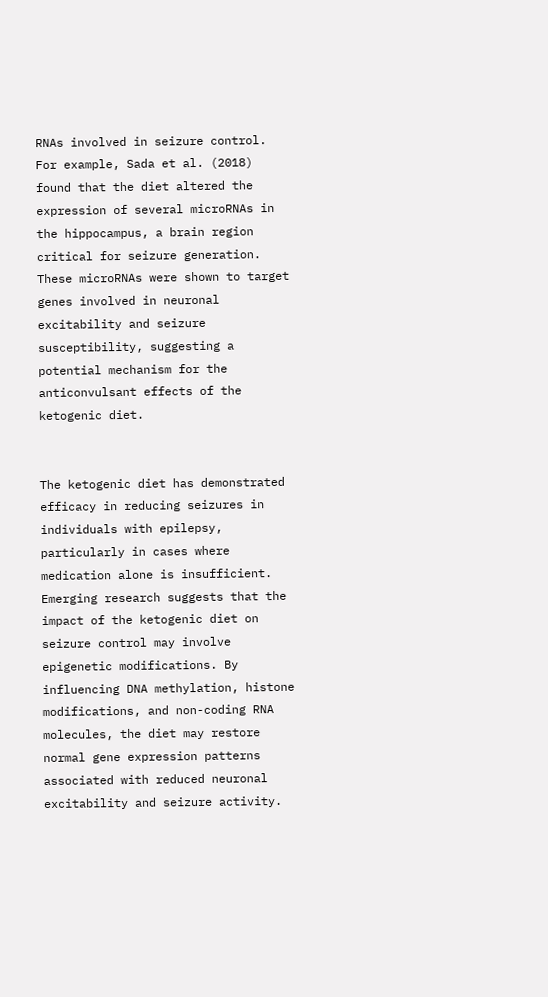RNAs involved in seizure control. For example, Sada et al. (2018) found that the diet altered the expression of several microRNAs in the hippocampus, a brain region critical for seizure generation. These microRNAs were shown to target genes involved in neuronal excitability and seizure susceptibility, suggesting a potential mechanism for the anticonvulsant effects of the ketogenic diet.


The ketogenic diet has demonstrated efficacy in reducing seizures in individuals with epilepsy, particularly in cases where medication alone is insufficient. Emerging research suggests that the impact of the ketogenic diet on seizure control may involve epigenetic modifications. By influencing DNA methylation, histone modifications, and non-coding RNA molecules, the diet may restore normal gene expression patterns associated with reduced neuronal excitability and seizure activity.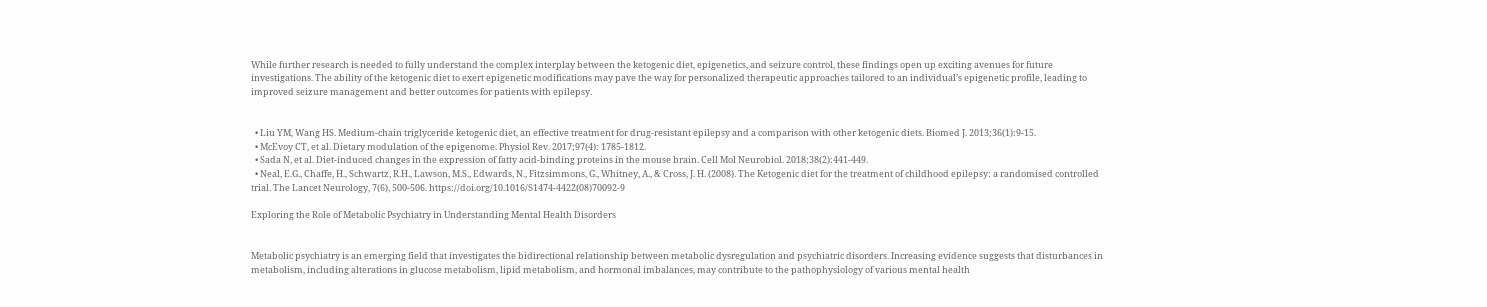While further research is needed to fully understand the complex interplay between the ketogenic diet, epigenetics, and seizure control, these findings open up exciting avenues for future investigations. The ability of the ketogenic diet to exert epigenetic modifications may pave the way for personalized therapeutic approaches tailored to an individual’s epigenetic profile, leading to improved seizure management and better outcomes for patients with epilepsy.


  • Liu YM, Wang HS. Medium-chain triglyceride ketogenic diet, an effective treatment for drug-resistant epilepsy and a comparison with other ketogenic diets. Biomed J. 2013;36(1):9-15.
  • McEvoy CT, et al. Dietary modulation of the epigenome. Physiol Rev. 2017;97(4): 1785-1812.
  • Sada N, et al. Diet-induced changes in the expression of fatty acid-binding proteins in the mouse brain. Cell Mol Neurobiol. 2018;38(2):441-449.
  • Neal, E.G., Chaffe, H., Schwartz, R.H., Lawson, M.S., Edwards, N., Fitzsimmons, G., Whitney, A., & Cross, J. H. (2008). The Ketogenic diet for the treatment of childhood epilepsy: a randomised controlled trial. The Lancet Neurology, 7(6), 500-506. https://doi.org/10.1016/S1474-4422(08)70092-9

Exploring the Role of Metabolic Psychiatry in Understanding Mental Health Disorders


Metabolic psychiatry is an emerging field that investigates the bidirectional relationship between metabolic dysregulation and psychiatric disorders. Increasing evidence suggests that disturbances in metabolism, including alterations in glucose metabolism, lipid metabolism, and hormonal imbalances, may contribute to the pathophysiology of various mental health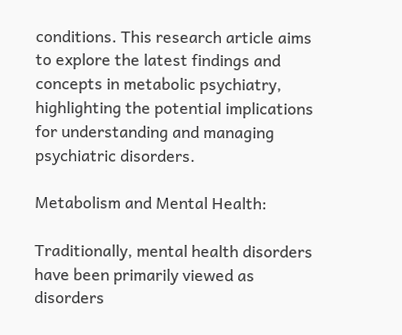conditions. This research article aims to explore the latest findings and concepts in metabolic psychiatry, highlighting the potential implications for understanding and managing psychiatric disorders.

Metabolism and Mental Health:

Traditionally, mental health disorders have been primarily viewed as disorders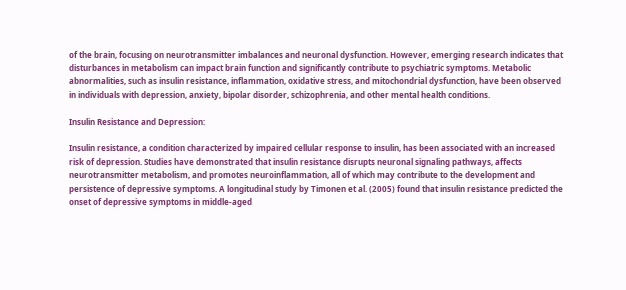of the brain, focusing on neurotransmitter imbalances and neuronal dysfunction. However, emerging research indicates that disturbances in metabolism can impact brain function and significantly contribute to psychiatric symptoms. Metabolic abnormalities, such as insulin resistance, inflammation, oxidative stress, and mitochondrial dysfunction, have been observed in individuals with depression, anxiety, bipolar disorder, schizophrenia, and other mental health conditions.

Insulin Resistance and Depression:

Insulin resistance, a condition characterized by impaired cellular response to insulin, has been associated with an increased risk of depression. Studies have demonstrated that insulin resistance disrupts neuronal signaling pathways, affects neurotransmitter metabolism, and promotes neuroinflammation, all of which may contribute to the development and persistence of depressive symptoms. A longitudinal study by Timonen et al. (2005) found that insulin resistance predicted the onset of depressive symptoms in middle-aged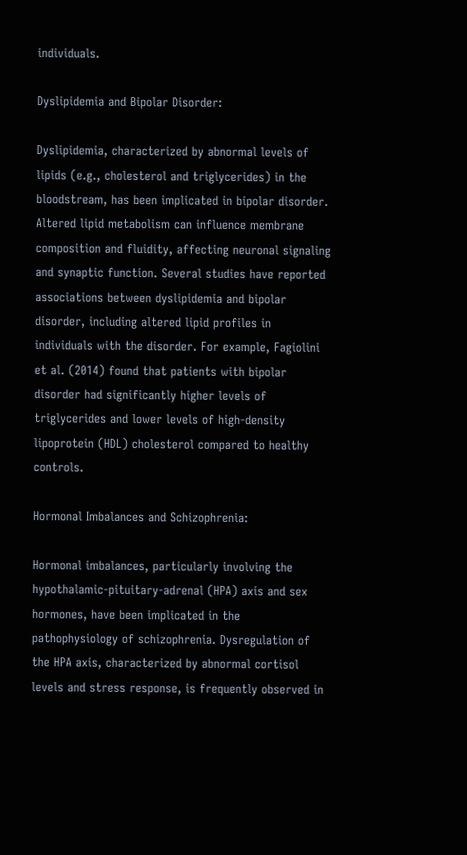individuals.

Dyslipidemia and Bipolar Disorder:

Dyslipidemia, characterized by abnormal levels of lipids (e.g., cholesterol and triglycerides) in the bloodstream, has been implicated in bipolar disorder. Altered lipid metabolism can influence membrane composition and fluidity, affecting neuronal signaling and synaptic function. Several studies have reported associations between dyslipidemia and bipolar disorder, including altered lipid profiles in individuals with the disorder. For example, Fagiolini et al. (2014) found that patients with bipolar disorder had significantly higher levels of triglycerides and lower levels of high-density lipoprotein (HDL) cholesterol compared to healthy controls.

Hormonal Imbalances and Schizophrenia:

Hormonal imbalances, particularly involving the hypothalamic-pituitary-adrenal (HPA) axis and sex hormones, have been implicated in the pathophysiology of schizophrenia. Dysregulation of the HPA axis, characterized by abnormal cortisol levels and stress response, is frequently observed in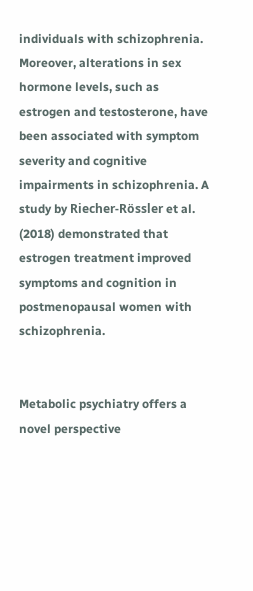individuals with schizophrenia. Moreover, alterations in sex hormone levels, such as estrogen and testosterone, have been associated with symptom severity and cognitive impairments in schizophrenia. A study by Riecher-Rössler et al. (2018) demonstrated that estrogen treatment improved symptoms and cognition in postmenopausal women with schizophrenia.


Metabolic psychiatry offers a novel perspective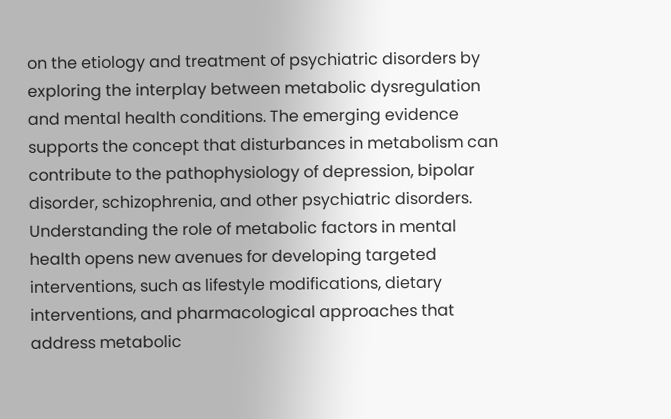on the etiology and treatment of psychiatric disorders by exploring the interplay between metabolic dysregulation and mental health conditions. The emerging evidence supports the concept that disturbances in metabolism can contribute to the pathophysiology of depression, bipolar disorder, schizophrenia, and other psychiatric disorders. Understanding the role of metabolic factors in mental health opens new avenues for developing targeted interventions, such as lifestyle modifications, dietary interventions, and pharmacological approaches that address metabolic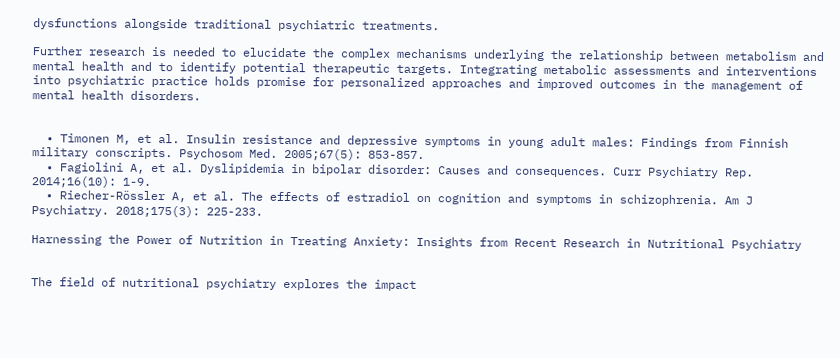dysfunctions alongside traditional psychiatric treatments.

Further research is needed to elucidate the complex mechanisms underlying the relationship between metabolism and mental health and to identify potential therapeutic targets. Integrating metabolic assessments and interventions into psychiatric practice holds promise for personalized approaches and improved outcomes in the management of mental health disorders.


  • Timonen M, et al. Insulin resistance and depressive symptoms in young adult males: Findings from Finnish military conscripts. Psychosom Med. 2005;67(5): 853-857.
  • Fagiolini A, et al. Dyslipidemia in bipolar disorder: Causes and consequences. Curr Psychiatry Rep. 2014;16(10): 1-9.
  • Riecher-Rössler A, et al. The effects of estradiol on cognition and symptoms in schizophrenia. Am J Psychiatry. 2018;175(3): 225-233.

Harnessing the Power of Nutrition in Treating Anxiety: Insights from Recent Research in Nutritional Psychiatry


The field of nutritional psychiatry explores the impact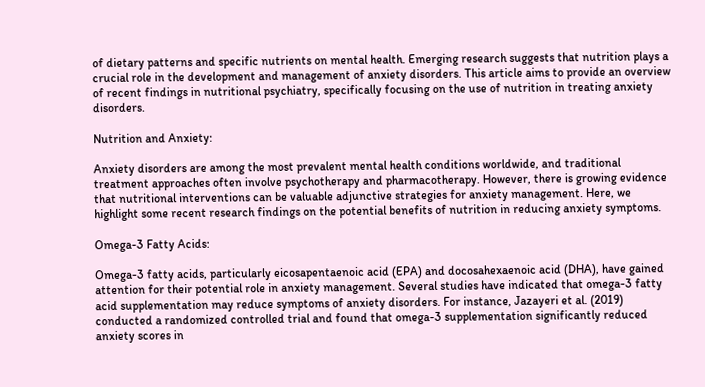of dietary patterns and specific nutrients on mental health. Emerging research suggests that nutrition plays a crucial role in the development and management of anxiety disorders. This article aims to provide an overview of recent findings in nutritional psychiatry, specifically focusing on the use of nutrition in treating anxiety disorders.

Nutrition and Anxiety:

Anxiety disorders are among the most prevalent mental health conditions worldwide, and traditional treatment approaches often involve psychotherapy and pharmacotherapy. However, there is growing evidence that nutritional interventions can be valuable adjunctive strategies for anxiety management. Here, we highlight some recent research findings on the potential benefits of nutrition in reducing anxiety symptoms.

Omega-3 Fatty Acids:

Omega-3 fatty acids, particularly eicosapentaenoic acid (EPA) and docosahexaenoic acid (DHA), have gained attention for their potential role in anxiety management. Several studies have indicated that omega-3 fatty acid supplementation may reduce symptoms of anxiety disorders. For instance, Jazayeri et al. (2019) conducted a randomized controlled trial and found that omega-3 supplementation significantly reduced anxiety scores in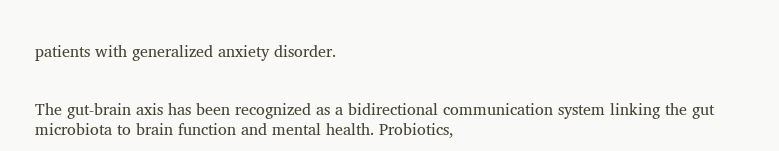patients with generalized anxiety disorder.


The gut-brain axis has been recognized as a bidirectional communication system linking the gut microbiota to brain function and mental health. Probiotics,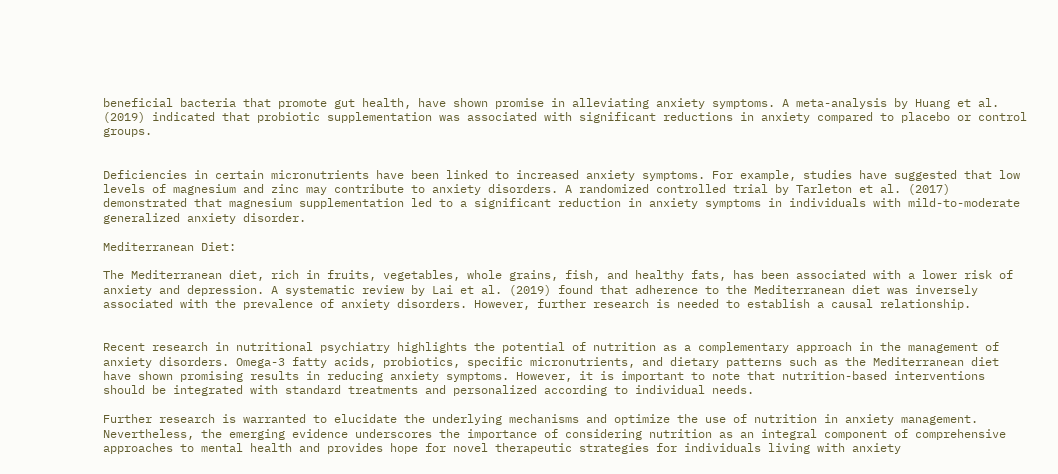beneficial bacteria that promote gut health, have shown promise in alleviating anxiety symptoms. A meta-analysis by Huang et al. (2019) indicated that probiotic supplementation was associated with significant reductions in anxiety compared to placebo or control groups.


Deficiencies in certain micronutrients have been linked to increased anxiety symptoms. For example, studies have suggested that low levels of magnesium and zinc may contribute to anxiety disorders. A randomized controlled trial by Tarleton et al. (2017) demonstrated that magnesium supplementation led to a significant reduction in anxiety symptoms in individuals with mild-to-moderate generalized anxiety disorder.

Mediterranean Diet:

The Mediterranean diet, rich in fruits, vegetables, whole grains, fish, and healthy fats, has been associated with a lower risk of anxiety and depression. A systematic review by Lai et al. (2019) found that adherence to the Mediterranean diet was inversely associated with the prevalence of anxiety disorders. However, further research is needed to establish a causal relationship.


Recent research in nutritional psychiatry highlights the potential of nutrition as a complementary approach in the management of anxiety disorders. Omega-3 fatty acids, probiotics, specific micronutrients, and dietary patterns such as the Mediterranean diet have shown promising results in reducing anxiety symptoms. However, it is important to note that nutrition-based interventions should be integrated with standard treatments and personalized according to individual needs.

Further research is warranted to elucidate the underlying mechanisms and optimize the use of nutrition in anxiety management. Nevertheless, the emerging evidence underscores the importance of considering nutrition as an integral component of comprehensive approaches to mental health and provides hope for novel therapeutic strategies for individuals living with anxiety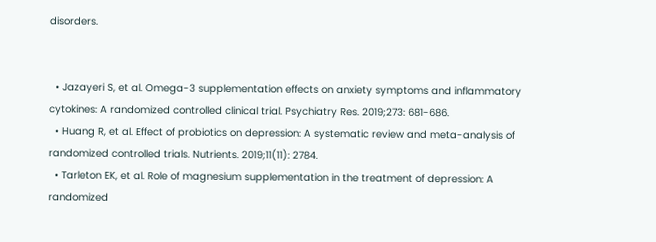disorders.


  • Jazayeri S, et al. Omega-3 supplementation effects on anxiety symptoms and inflammatory cytokines: A randomized controlled clinical trial. Psychiatry Res. 2019;273: 681-686.
  • Huang R, et al. Effect of probiotics on depression: A systematic review and meta-analysis of randomized controlled trials. Nutrients. 2019;11(11): 2784.
  • Tarleton EK, et al. Role of magnesium supplementation in the treatment of depression: A randomized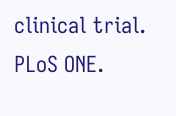clinical trial. PLoS ONE.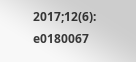2017;12(6): e0180067